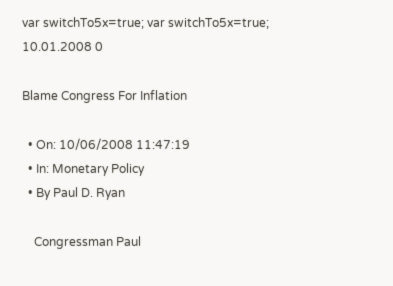var switchTo5x=true; var switchTo5x=true;
10.01.2008 0

Blame Congress For Inflation

  • On: 10/06/2008 11:47:19
  • In: Monetary Policy
  • By Paul D. Ryan

    Congressman Paul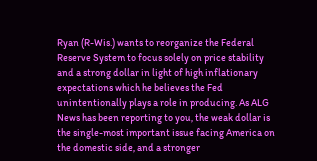Ryan (R-Wis.) wants to reorganize the Federal Reserve System to focus solely on price stability and a strong dollar in light of high inflationary expectations which he believes the Fed unintentionally plays a role in producing. As ALG News has been reporting to you, the weak dollar is the single-most important issue facing America on the domestic side, and a stronger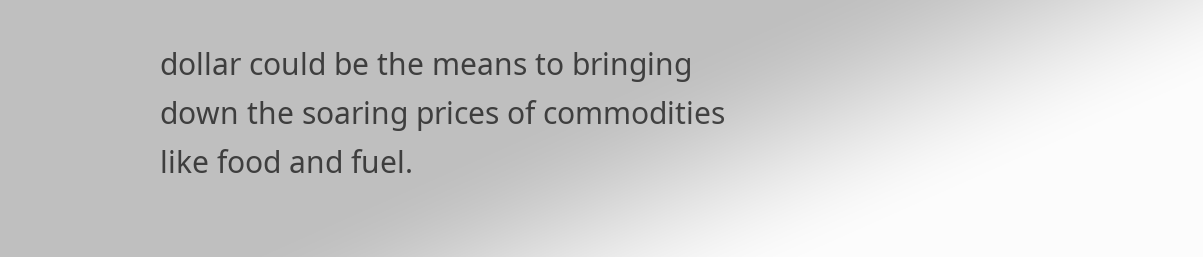dollar could be the means to bringing down the soaring prices of commodities like food and fuel.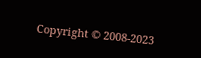Copyright © 2008-2023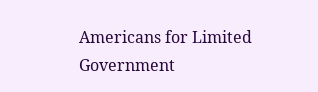Americans for Limited Government